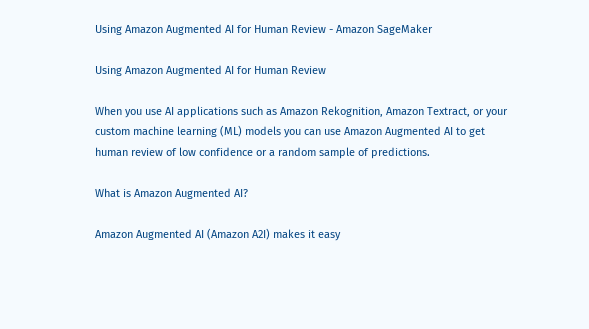Using Amazon Augmented AI for Human Review - Amazon SageMaker

Using Amazon Augmented AI for Human Review

When you use AI applications such as Amazon Rekognition, Amazon Textract, or your custom machine learning (ML) models you can use Amazon Augmented AI to get human review of low confidence or a random sample of predictions.

What is Amazon Augmented AI?

Amazon Augmented AI (Amazon A2I) makes it easy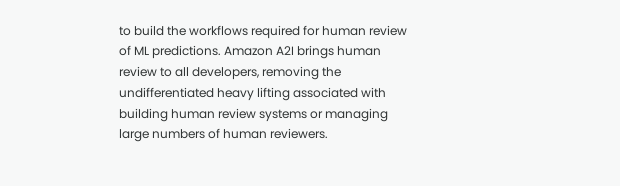to build the workflows required for human review of ML predictions. Amazon A2I brings human review to all developers, removing the undifferentiated heavy lifting associated with building human review systems or managing large numbers of human reviewers.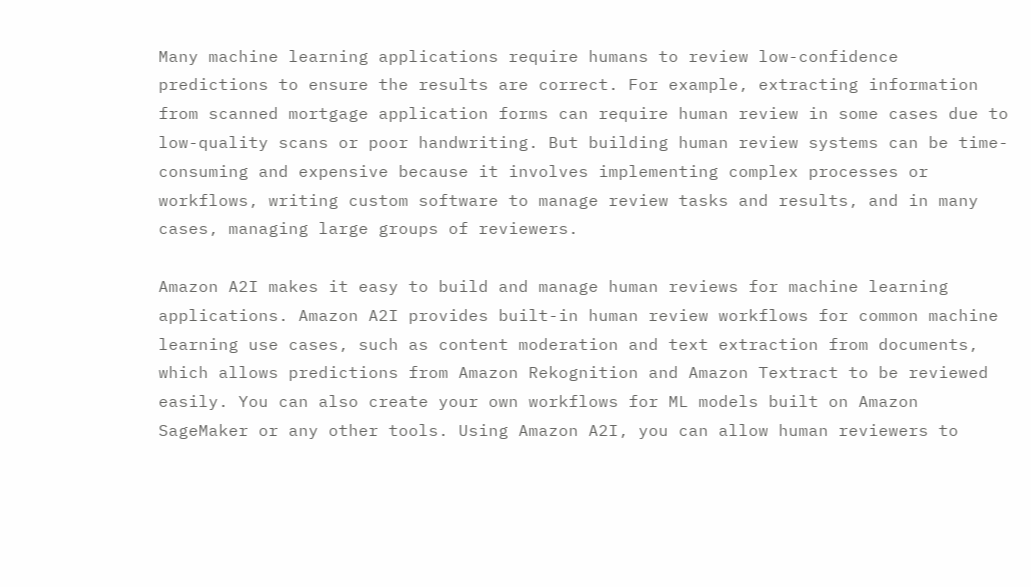Many machine learning applications require humans to review low-confidence predictions to ensure the results are correct. For example, extracting information from scanned mortgage application forms can require human review in some cases due to low-quality scans or poor handwriting. But building human review systems can be time-consuming and expensive because it involves implementing complex processes or workflows, writing custom software to manage review tasks and results, and in many cases, managing large groups of reviewers.

Amazon A2I makes it easy to build and manage human reviews for machine learning applications. Amazon A2I provides built-in human review workflows for common machine learning use cases, such as content moderation and text extraction from documents, which allows predictions from Amazon Rekognition and Amazon Textract to be reviewed easily. You can also create your own workflows for ML models built on Amazon SageMaker or any other tools. Using Amazon A2I, you can allow human reviewers to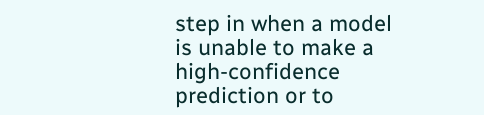step in when a model is unable to make a high-confidence prediction or to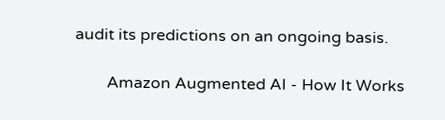audit its predictions on an ongoing basis.

        Amazon Augmented AI - How It Works